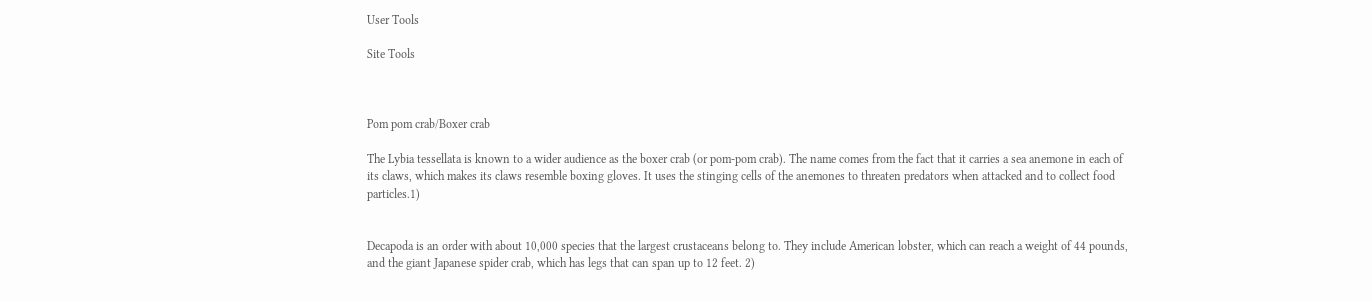User Tools

Site Tools



Pom pom crab/Boxer crab

The Lybia tessellata is known to a wider audience as the boxer crab (or pom-pom crab). The name comes from the fact that it carries a sea anemone in each of its claws, which makes its claws resemble boxing gloves. It uses the stinging cells of the anemones to threaten predators when attacked and to collect food particles.1)


Decapoda is an order with about 10,000 species that the largest crustaceans belong to. They include American lobster, which can reach a weight of 44 pounds, and the giant Japanese spider crab, which has legs that can span up to 12 feet. 2)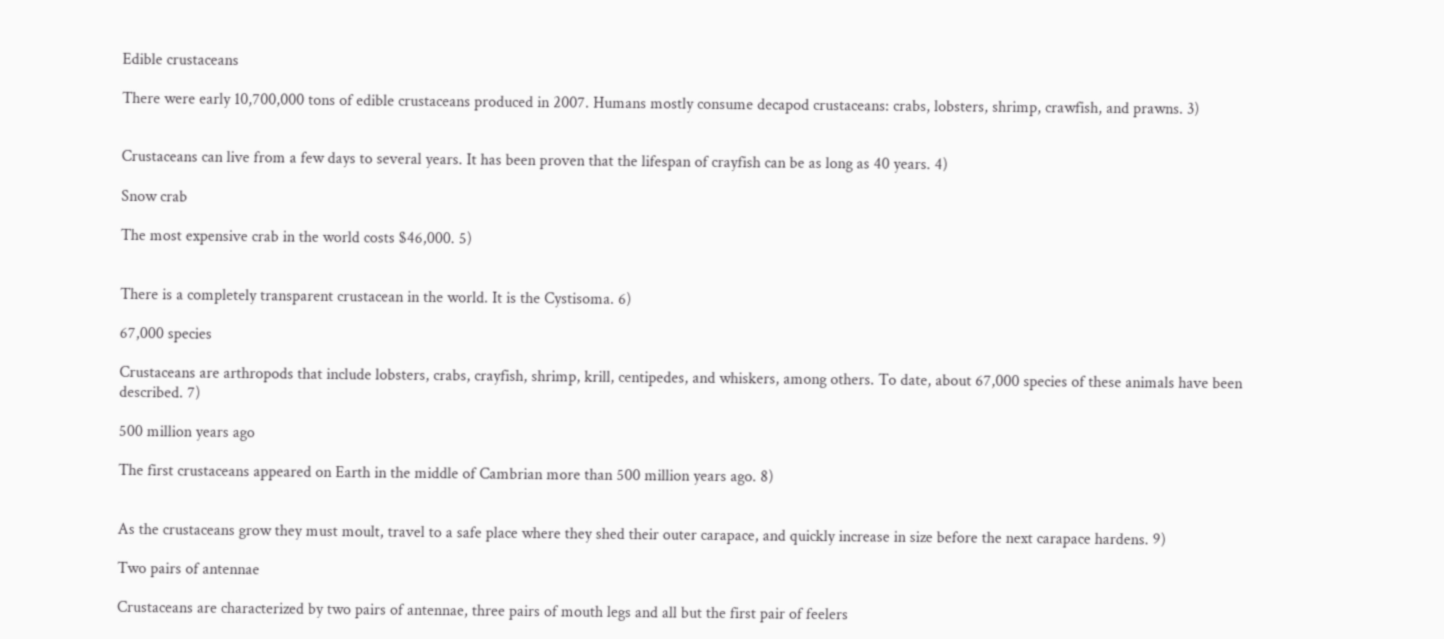Edible crustaceans

There were early 10,700,000 tons of edible crustaceans produced in 2007. Humans mostly consume decapod crustaceans: crabs, lobsters, shrimp, crawfish, and prawns. 3)


Crustaceans can live from a few days to several years. It has been proven that the lifespan of crayfish can be as long as 40 years. 4)

Snow crab

The most expensive crab in the world costs $46,000. 5)


There is a completely transparent crustacean in the world. It is the Cystisoma. 6)

67,000 species

Crustaceans are arthropods that include lobsters, crabs, crayfish, shrimp, krill, centipedes, and whiskers, among others. To date, about 67,000 species of these animals have been described. 7)

500 million years ago

The first crustaceans appeared on Earth in the middle of Cambrian more than 500 million years ago. 8)


As the crustaceans grow they must moult, travel to a safe place where they shed their outer carapace, and quickly increase in size before the next carapace hardens. 9)

Two pairs of antennae

Crustaceans are characterized by two pairs of antennae, three pairs of mouth legs and all but the first pair of feelers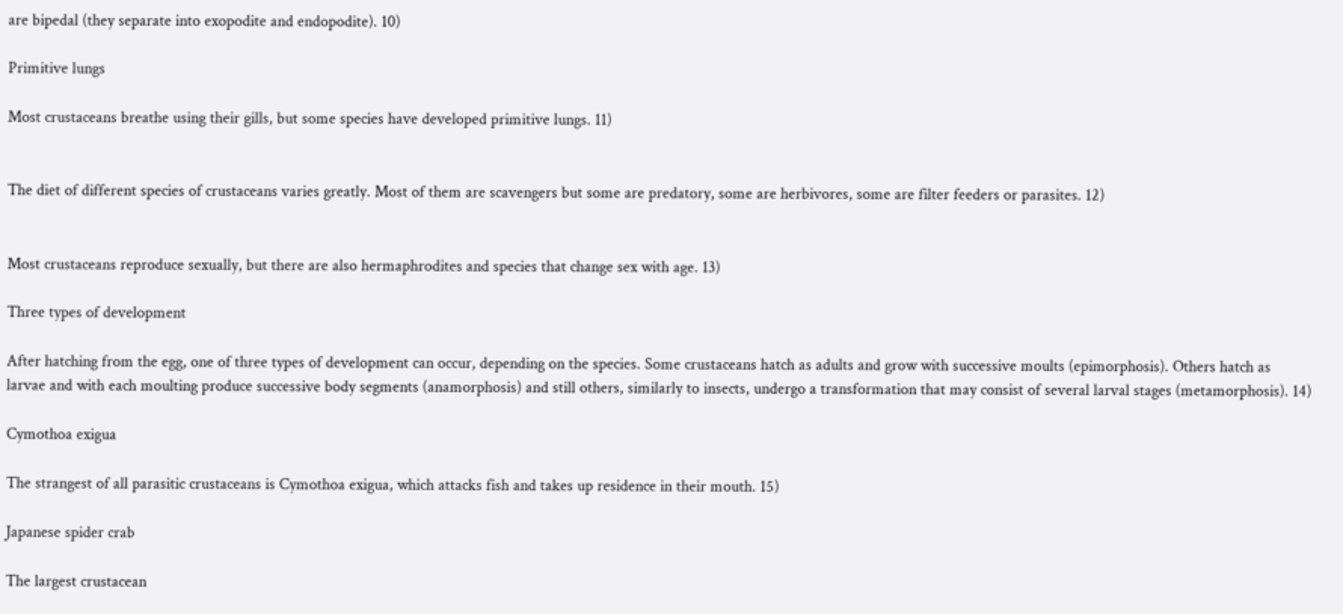are bipedal (they separate into exopodite and endopodite). 10)

Primitive lungs

Most crustaceans breathe using their gills, but some species have developed primitive lungs. 11)


The diet of different species of crustaceans varies greatly. Most of them are scavengers but some are predatory, some are herbivores, some are filter feeders or parasites. 12)


Most crustaceans reproduce sexually, but there are also hermaphrodites and species that change sex with age. 13)

Three types of development

After hatching from the egg, one of three types of development can occur, depending on the species. Some crustaceans hatch as adults and grow with successive moults (epimorphosis). Others hatch as larvae and with each moulting produce successive body segments (anamorphosis) and still others, similarly to insects, undergo a transformation that may consist of several larval stages (metamorphosis). 14)

Cymothoa exigua

The strangest of all parasitic crustaceans is Cymothoa exigua, which attacks fish and takes up residence in their mouth. 15)

Japanese spider crab

The largest crustacean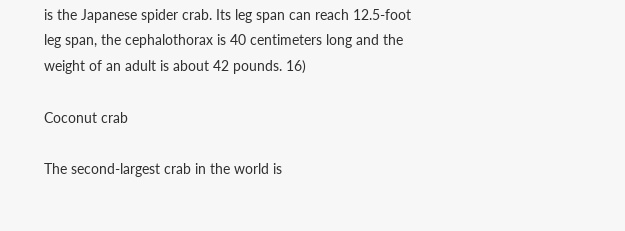is the Japanese spider crab. Its leg span can reach 12.5-foot leg span, the cephalothorax is 40 centimeters long and the weight of an adult is about 42 pounds. 16)

Coconut crab

The second-largest crab in the world is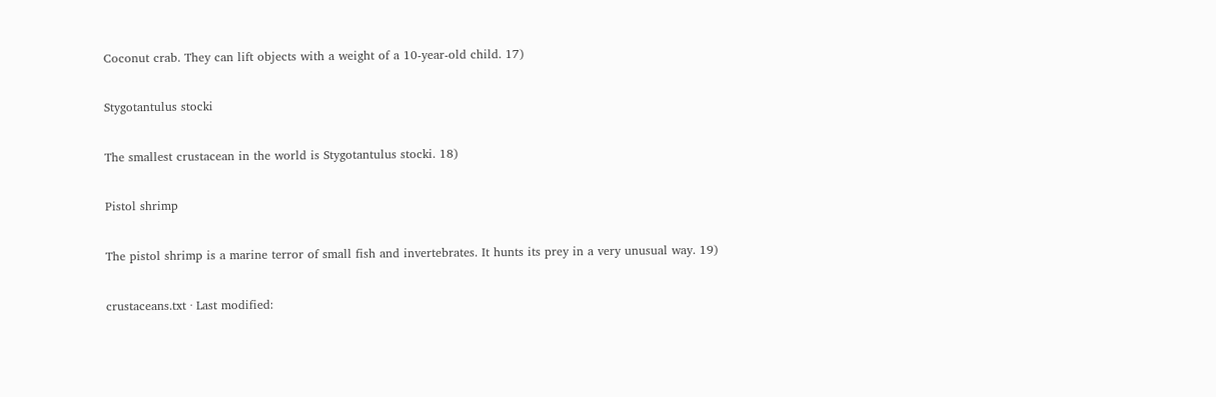Coconut crab. They can lift objects with a weight of a 10-year-old child. 17)

Stygotantulus stocki

The smallest crustacean in the world is Stygotantulus stocki. 18)

Pistol shrimp

The pistol shrimp is a marine terror of small fish and invertebrates. It hunts its prey in a very unusual way. 19)

crustaceans.txt · Last modified: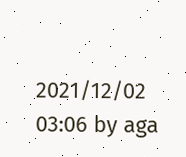2021/12/02 03:06 by aga